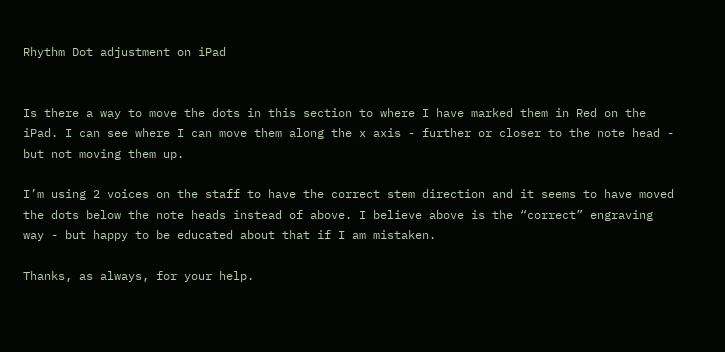Rhythm Dot adjustment on iPad


Is there a way to move the dots in this section to where I have marked them in Red on the iPad. I can see where I can move them along the x axis - further or closer to the note head - but not moving them up.

I’m using 2 voices on the staff to have the correct stem direction and it seems to have moved the dots below the note heads instead of above. I believe above is the “correct” engraving way - but happy to be educated about that if I am mistaken.

Thanks, as always, for your help.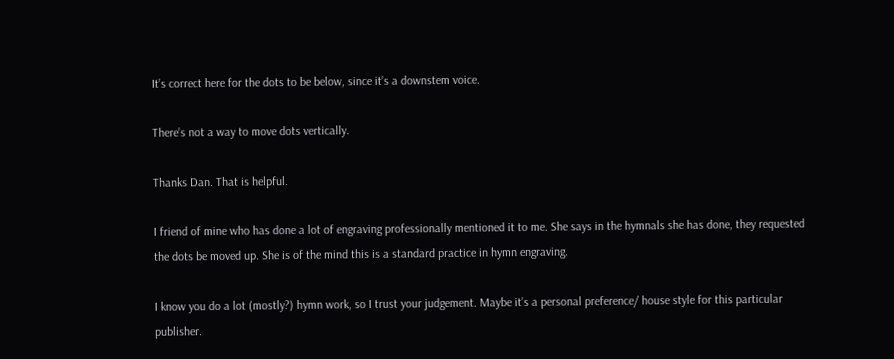It’s correct here for the dots to be below, since it’s a downstem voice.

There’s not a way to move dots vertically.

Thanks Dan. That is helpful.

I friend of mine who has done a lot of engraving professionally mentioned it to me. She says in the hymnals she has done, they requested the dots be moved up. She is of the mind this is a standard practice in hymn engraving.

I know you do a lot (mostly?) hymn work, so I trust your judgement. Maybe it’s a personal preference/ house style for this particular publisher.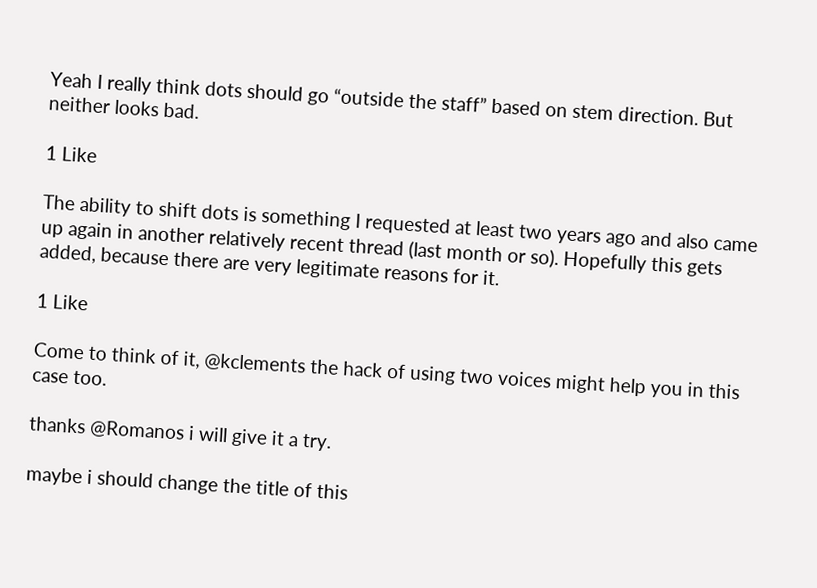Yeah I really think dots should go “outside the staff” based on stem direction. But neither looks bad.

1 Like

The ability to shift dots is something I requested at least two years ago and also came up again in another relatively recent thread (last month or so). Hopefully this gets added, because there are very legitimate reasons for it.

1 Like

Come to think of it, @kclements the hack of using two voices might help you in this case too.

thanks @Romanos i will give it a try.

maybe i should change the title of this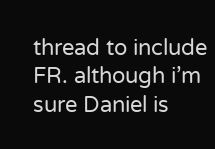thread to include FR. although i’m sure Daniel is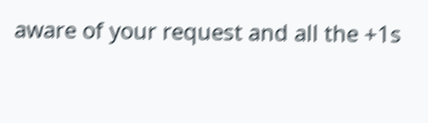aware of your request and all the +1s